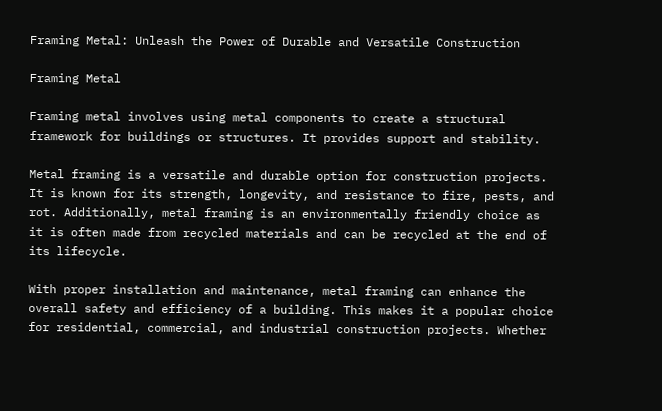Framing Metal: Unleash the Power of Durable and Versatile Construction

Framing Metal

Framing metal involves using metal components to create a structural framework for buildings or structures. It provides support and stability.

Metal framing is a versatile and durable option for construction projects. It is known for its strength, longevity, and resistance to fire, pests, and rot. Additionally, metal framing is an environmentally friendly choice as it is often made from recycled materials and can be recycled at the end of its lifecycle.

With proper installation and maintenance, metal framing can enhance the overall safety and efficiency of a building. This makes it a popular choice for residential, commercial, and industrial construction projects. Whether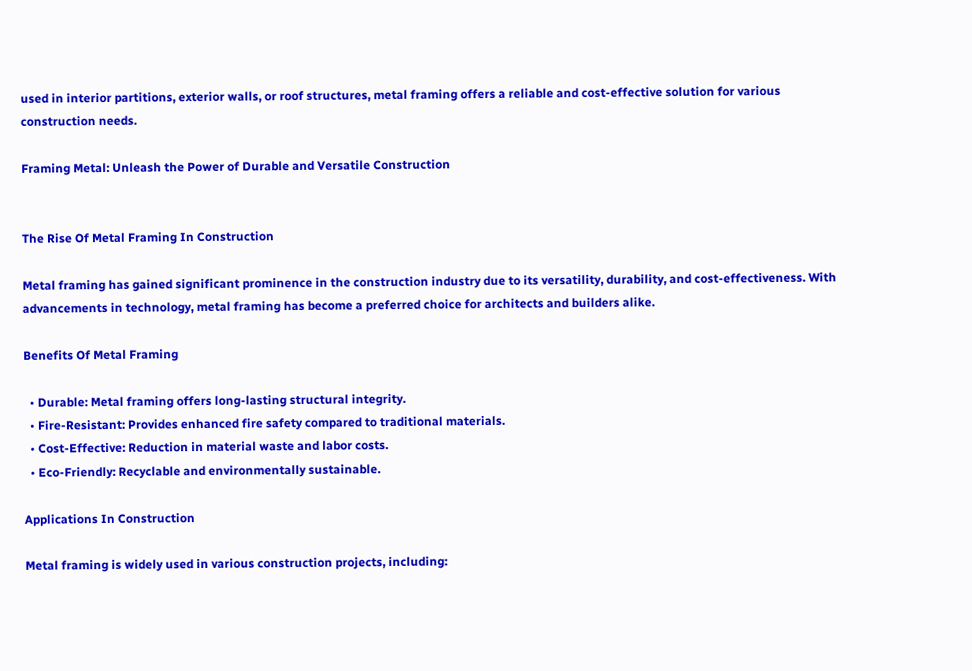used in interior partitions, exterior walls, or roof structures, metal framing offers a reliable and cost-effective solution for various construction needs.

Framing Metal: Unleash the Power of Durable and Versatile Construction


The Rise Of Metal Framing In Construction

Metal framing has gained significant prominence in the construction industry due to its versatility, durability, and cost-effectiveness. With advancements in technology, metal framing has become a preferred choice for architects and builders alike.

Benefits Of Metal Framing

  • Durable: Metal framing offers long-lasting structural integrity.
  • Fire-Resistant: Provides enhanced fire safety compared to traditional materials.
  • Cost-Effective: Reduction in material waste and labor costs.
  • Eco-Friendly: Recyclable and environmentally sustainable.

Applications In Construction

Metal framing is widely used in various construction projects, including: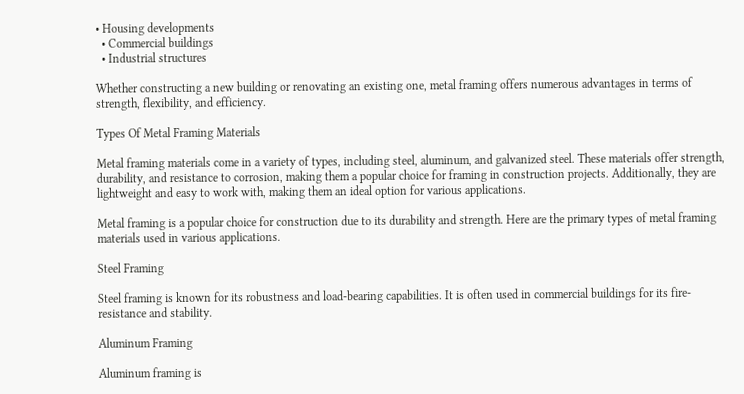• Housing developments
  • Commercial buildings
  • Industrial structures

Whether constructing a new building or renovating an existing one, metal framing offers numerous advantages in terms of strength, flexibility, and efficiency.

Types Of Metal Framing Materials

Metal framing materials come in a variety of types, including steel, aluminum, and galvanized steel. These materials offer strength, durability, and resistance to corrosion, making them a popular choice for framing in construction projects. Additionally, they are lightweight and easy to work with, making them an ideal option for various applications.

Metal framing is a popular choice for construction due to its durability and strength. Here are the primary types of metal framing materials used in various applications.

Steel Framing

Steel framing is known for its robustness and load-bearing capabilities. It is often used in commercial buildings for its fire-resistance and stability.

Aluminum Framing

Aluminum framing is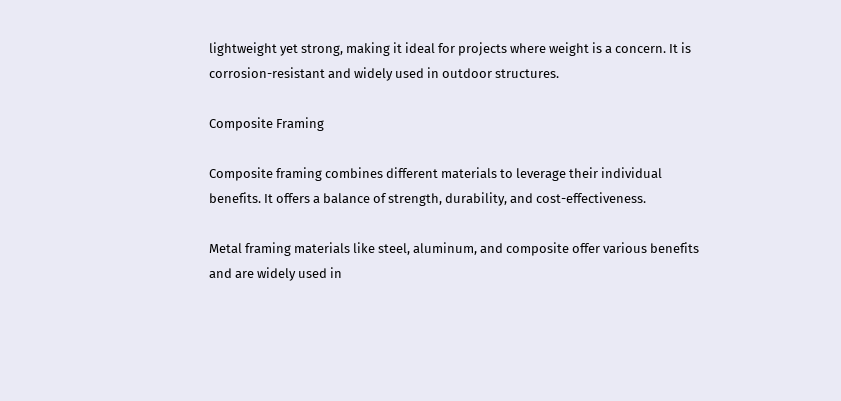lightweight yet strong, making it ideal for projects where weight is a concern. It is corrosion-resistant and widely used in outdoor structures.

Composite Framing

Composite framing combines different materials to leverage their individual benefits. It offers a balance of strength, durability, and cost-effectiveness.

Metal framing materials like steel, aluminum, and composite offer various benefits and are widely used in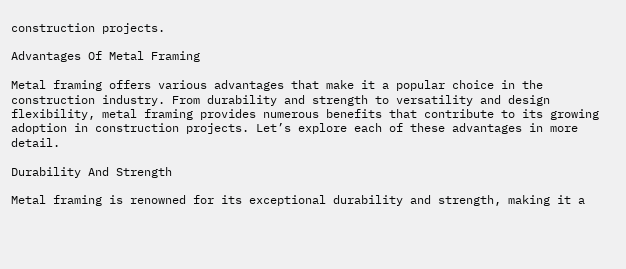construction projects.

Advantages Of Metal Framing

Metal framing offers various advantages that make it a popular choice in the construction industry. From durability and strength to versatility and design flexibility, metal framing provides numerous benefits that contribute to its growing adoption in construction projects. Let’s explore each of these advantages in more detail.

Durability And Strength

Metal framing is renowned for its exceptional durability and strength, making it a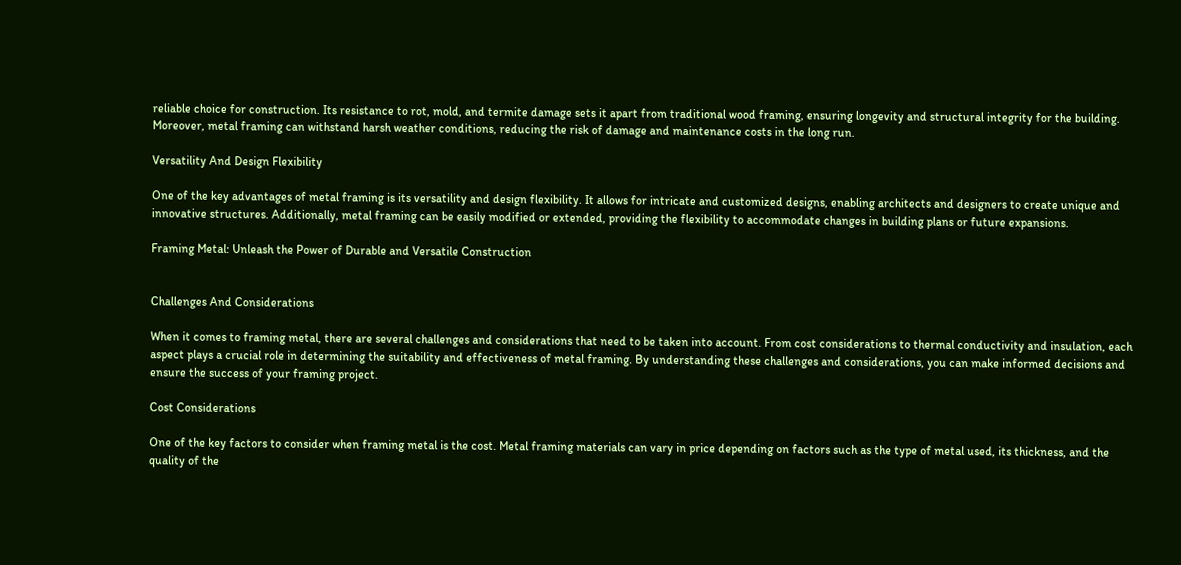reliable choice for construction. Its resistance to rot, mold, and termite damage sets it apart from traditional wood framing, ensuring longevity and structural integrity for the building. Moreover, metal framing can withstand harsh weather conditions, reducing the risk of damage and maintenance costs in the long run.

Versatility And Design Flexibility

One of the key advantages of metal framing is its versatility and design flexibility. It allows for intricate and customized designs, enabling architects and designers to create unique and innovative structures. Additionally, metal framing can be easily modified or extended, providing the flexibility to accommodate changes in building plans or future expansions.

Framing Metal: Unleash the Power of Durable and Versatile Construction


Challenges And Considerations

When it comes to framing metal, there are several challenges and considerations that need to be taken into account. From cost considerations to thermal conductivity and insulation, each aspect plays a crucial role in determining the suitability and effectiveness of metal framing. By understanding these challenges and considerations, you can make informed decisions and ensure the success of your framing project.

Cost Considerations

One of the key factors to consider when framing metal is the cost. Metal framing materials can vary in price depending on factors such as the type of metal used, its thickness, and the quality of the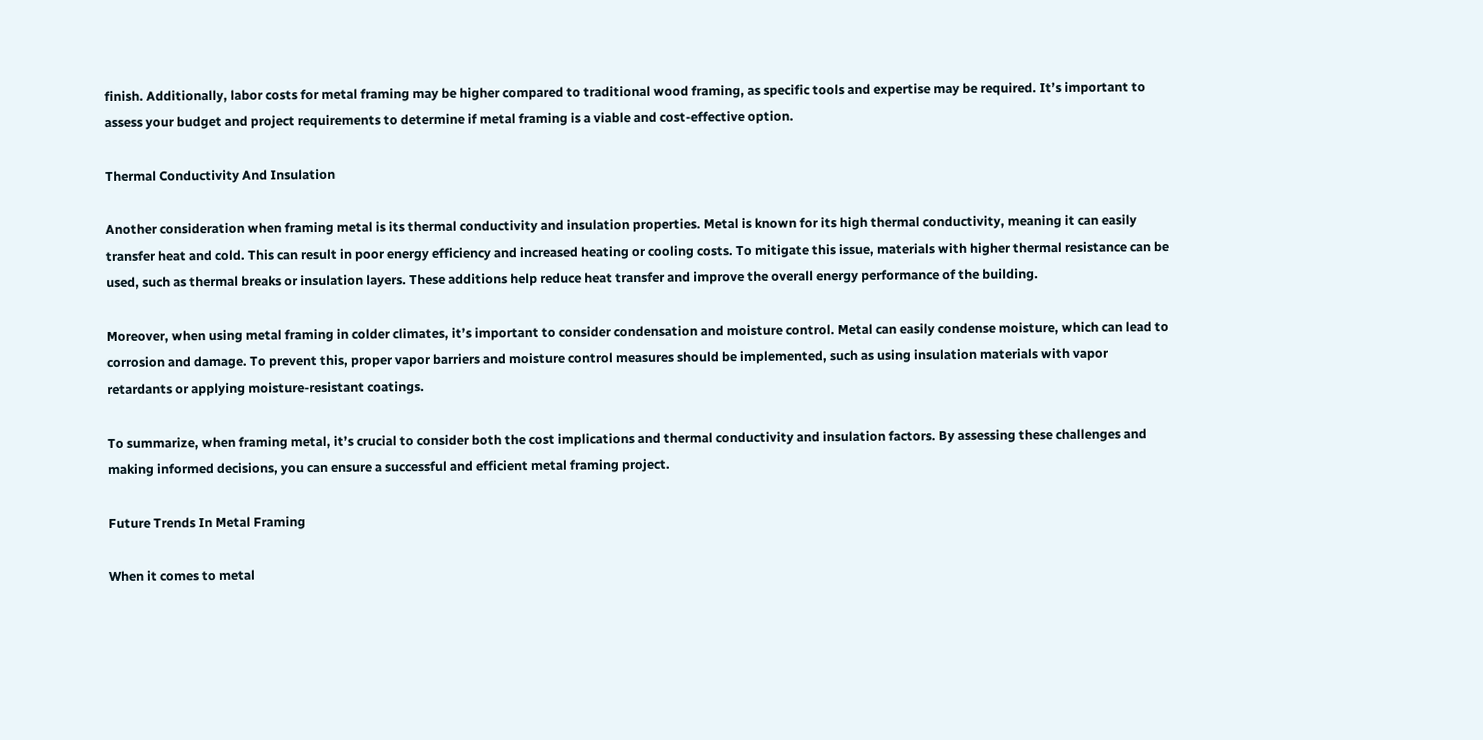finish. Additionally, labor costs for metal framing may be higher compared to traditional wood framing, as specific tools and expertise may be required. It’s important to assess your budget and project requirements to determine if metal framing is a viable and cost-effective option.

Thermal Conductivity And Insulation

Another consideration when framing metal is its thermal conductivity and insulation properties. Metal is known for its high thermal conductivity, meaning it can easily transfer heat and cold. This can result in poor energy efficiency and increased heating or cooling costs. To mitigate this issue, materials with higher thermal resistance can be used, such as thermal breaks or insulation layers. These additions help reduce heat transfer and improve the overall energy performance of the building.

Moreover, when using metal framing in colder climates, it’s important to consider condensation and moisture control. Metal can easily condense moisture, which can lead to corrosion and damage. To prevent this, proper vapor barriers and moisture control measures should be implemented, such as using insulation materials with vapor retardants or applying moisture-resistant coatings.

To summarize, when framing metal, it’s crucial to consider both the cost implications and thermal conductivity and insulation factors. By assessing these challenges and making informed decisions, you can ensure a successful and efficient metal framing project.

Future Trends In Metal Framing

When it comes to metal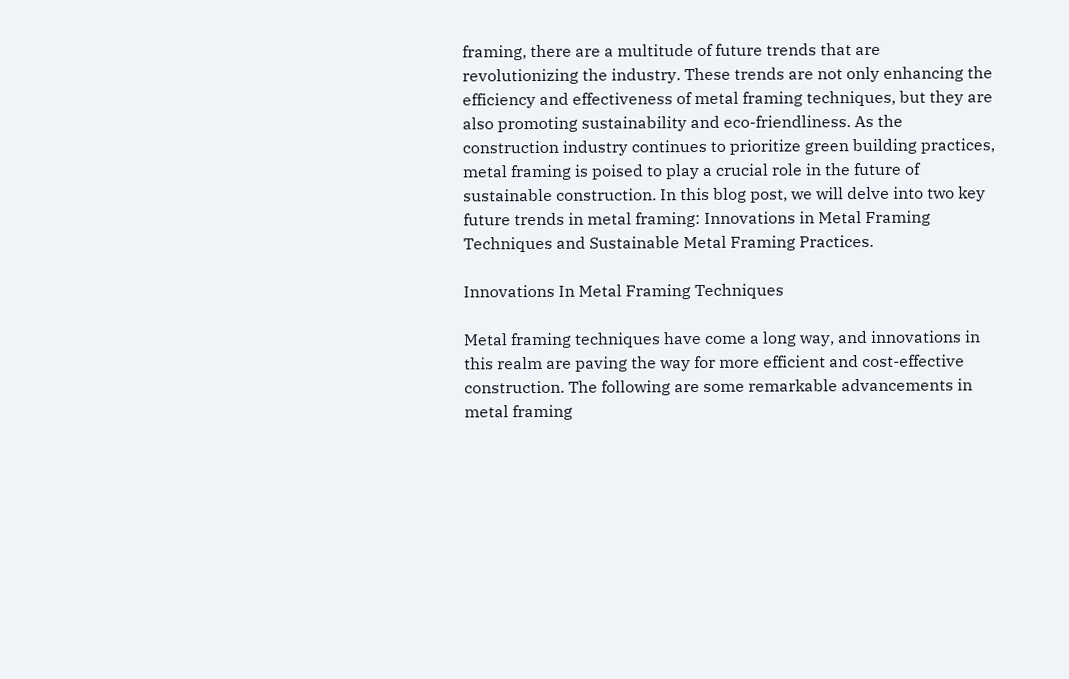framing, there are a multitude of future trends that are revolutionizing the industry. These trends are not only enhancing the efficiency and effectiveness of metal framing techniques, but they are also promoting sustainability and eco-friendliness. As the construction industry continues to prioritize green building practices, metal framing is poised to play a crucial role in the future of sustainable construction. In this blog post, we will delve into two key future trends in metal framing: Innovations in Metal Framing Techniques and Sustainable Metal Framing Practices.

Innovations In Metal Framing Techniques

Metal framing techniques have come a long way, and innovations in this realm are paving the way for more efficient and cost-effective construction. The following are some remarkable advancements in metal framing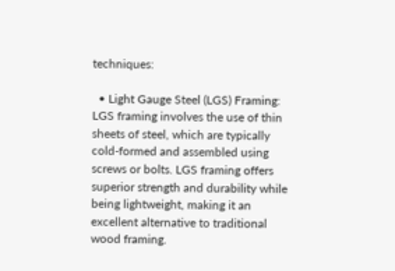techniques:

  • Light Gauge Steel (LGS) Framing: LGS framing involves the use of thin sheets of steel, which are typically cold-formed and assembled using screws or bolts. LGS framing offers superior strength and durability while being lightweight, making it an excellent alternative to traditional wood framing.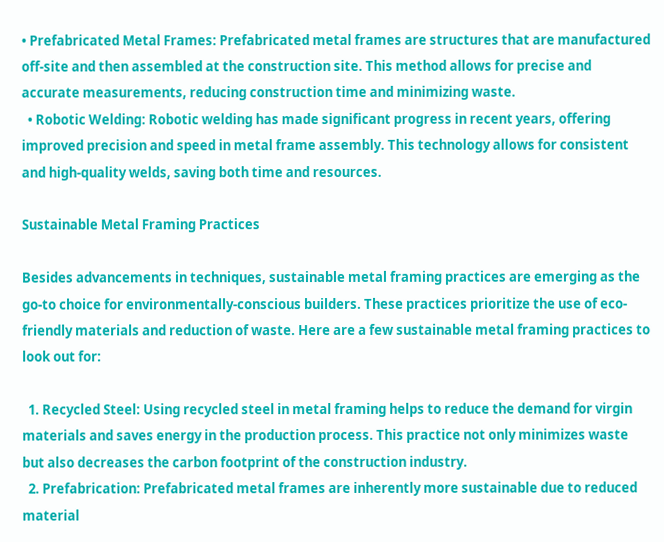• Prefabricated Metal Frames: Prefabricated metal frames are structures that are manufactured off-site and then assembled at the construction site. This method allows for precise and accurate measurements, reducing construction time and minimizing waste.
  • Robotic Welding: Robotic welding has made significant progress in recent years, offering improved precision and speed in metal frame assembly. This technology allows for consistent and high-quality welds, saving both time and resources.

Sustainable Metal Framing Practices

Besides advancements in techniques, sustainable metal framing practices are emerging as the go-to choice for environmentally-conscious builders. These practices prioritize the use of eco-friendly materials and reduction of waste. Here are a few sustainable metal framing practices to look out for:

  1. Recycled Steel: Using recycled steel in metal framing helps to reduce the demand for virgin materials and saves energy in the production process. This practice not only minimizes waste but also decreases the carbon footprint of the construction industry.
  2. Prefabrication: Prefabricated metal frames are inherently more sustainable due to reduced material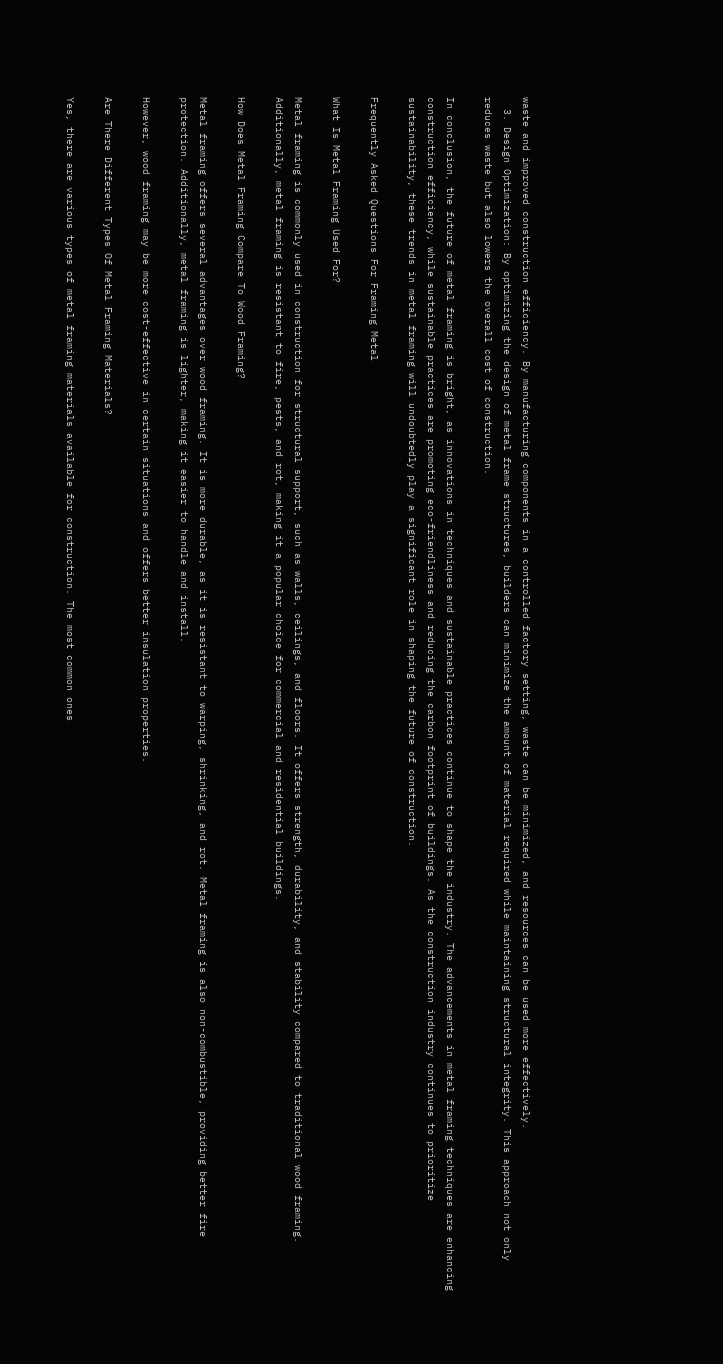waste and improved construction efficiency. By manufacturing components in a controlled factory setting, waste can be minimized, and resources can be used more effectively.
  3. Design Optimization: By optimizing the design of metal frame structures, builders can minimize the amount of material required while maintaining structural integrity. This approach not only reduces waste but also lowers the overall cost of construction.

In conclusion, the future of metal framing is bright, as innovations in techniques and sustainable practices continue to shape the industry. The advancements in metal framing techniques are enhancing construction efficiency, while sustainable practices are promoting eco-friendliness and reducing the carbon footprint of buildings. As the construction industry continues to prioritize sustainability, these trends in metal framing will undoubtedly play a significant role in shaping the future of construction.

Frequently Asked Questions For Framing Metal

What Is Metal Framing Used For?

Metal framing is commonly used in construction for structural support, such as walls, ceilings, and floors. It offers strength, durability, and stability compared to traditional wood framing. Additionally, metal framing is resistant to fire, pests, and rot, making it a popular choice for commercial and residential buildings.

How Does Metal Framing Compare To Wood Framing?

Metal framing offers several advantages over wood framing. It is more durable, as it is resistant to warping, shrinking, and rot. Metal framing is also non-combustible, providing better fire protection. Additionally, metal framing is lighter, making it easier to handle and install.

However, wood framing may be more cost-effective in certain situations and offers better insulation properties.

Are There Different Types Of Metal Framing Materials?

Yes, there are various types of metal framing materials available for construction. The most common ones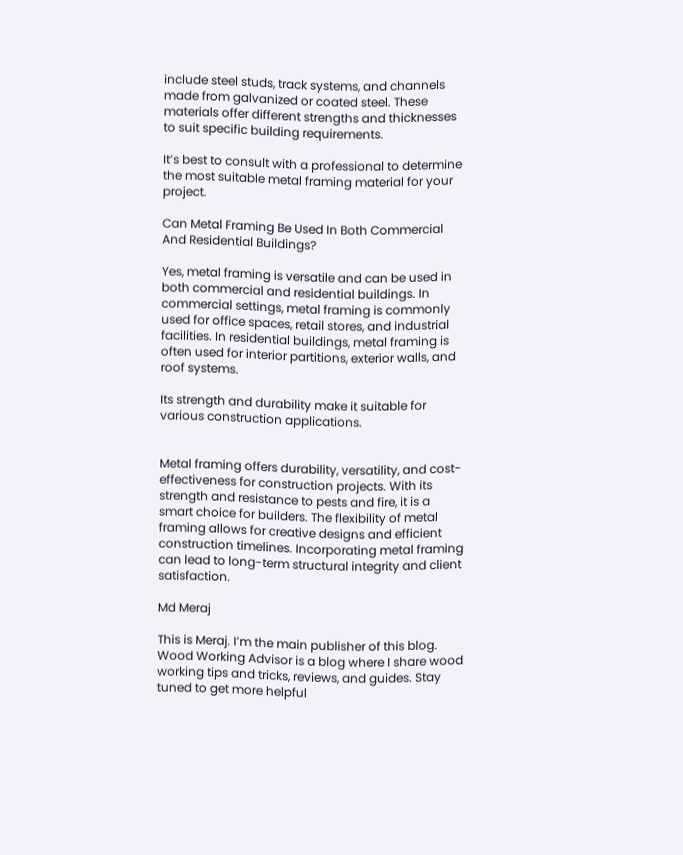include steel studs, track systems, and channels made from galvanized or coated steel. These materials offer different strengths and thicknesses to suit specific building requirements.

It’s best to consult with a professional to determine the most suitable metal framing material for your project.

Can Metal Framing Be Used In Both Commercial And Residential Buildings?

Yes, metal framing is versatile and can be used in both commercial and residential buildings. In commercial settings, metal framing is commonly used for office spaces, retail stores, and industrial facilities. In residential buildings, metal framing is often used for interior partitions, exterior walls, and roof systems.

Its strength and durability make it suitable for various construction applications.


Metal framing offers durability, versatility, and cost-effectiveness for construction projects. With its strength and resistance to pests and fire, it is a smart choice for builders. The flexibility of metal framing allows for creative designs and efficient construction timelines. Incorporating metal framing can lead to long-term structural integrity and client satisfaction.

Md Meraj

This is Meraj. I’m the main publisher of this blog. Wood Working Advisor is a blog where I share wood working tips and tricks, reviews, and guides. Stay tuned to get more helpful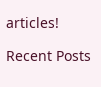articles!

Recent Posts